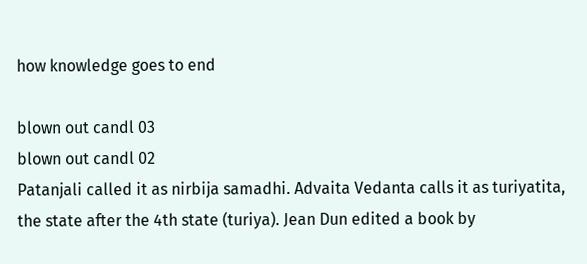how knowledge goes to end

blown out candl 03
blown out candl 02
Patanjali called it as nirbija samadhi. Advaita Vedanta calls it as turiyatita, the state after the 4th state (turiya). Jean Dun edited a book by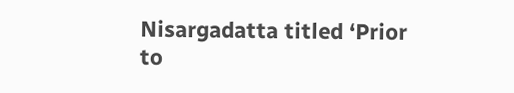Nisargadatta titled ‘Prior to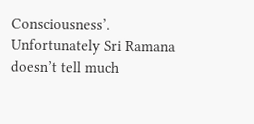Consciousness’. Unfortunately Sri Ramana doesn’t tell much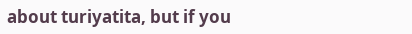about turiyatita, but if you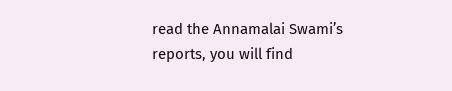read the Annamalai Swami’s reports, you will find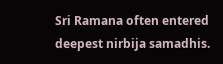Sri Ramana often entered deepest nirbija samadhis.